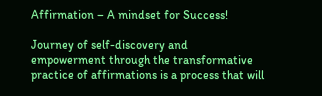Affirmation – A mindset for Success!

Journey of self-discovery and empowerment through the transformative practice of affirmations is a process that will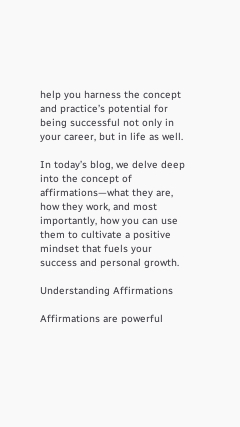help you harness the concept and practice’s potential for being successful not only in your career, but in life as well.

In today’s blog, we delve deep into the concept of affirmations—what they are, how they work, and most importantly, how you can use them to cultivate a positive mindset that fuels your success and personal growth.

Understanding Affirmations

Affirmations are powerful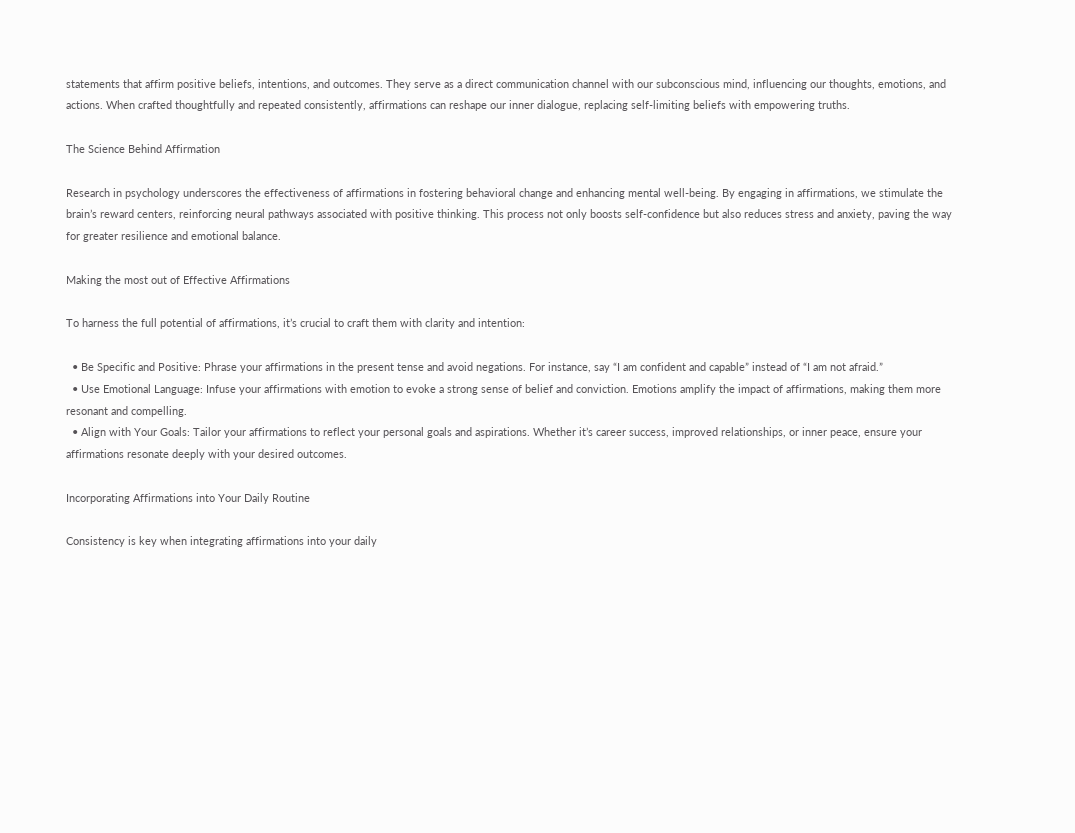statements that affirm positive beliefs, intentions, and outcomes. They serve as a direct communication channel with our subconscious mind, influencing our thoughts, emotions, and actions. When crafted thoughtfully and repeated consistently, affirmations can reshape our inner dialogue, replacing self-limiting beliefs with empowering truths.

The Science Behind Affirmation

Research in psychology underscores the effectiveness of affirmations in fostering behavioral change and enhancing mental well-being. By engaging in affirmations, we stimulate the brain’s reward centers, reinforcing neural pathways associated with positive thinking. This process not only boosts self-confidence but also reduces stress and anxiety, paving the way for greater resilience and emotional balance.

Making the most out of Effective Affirmations

To harness the full potential of affirmations, it’s crucial to craft them with clarity and intention:

  • Be Specific and Positive: Phrase your affirmations in the present tense and avoid negations. For instance, say “I am confident and capable” instead of “I am not afraid.”
  • Use Emotional Language: Infuse your affirmations with emotion to evoke a strong sense of belief and conviction. Emotions amplify the impact of affirmations, making them more resonant and compelling.
  • Align with Your Goals: Tailor your affirmations to reflect your personal goals and aspirations. Whether it’s career success, improved relationships, or inner peace, ensure your affirmations resonate deeply with your desired outcomes.

Incorporating Affirmations into Your Daily Routine

Consistency is key when integrating affirmations into your daily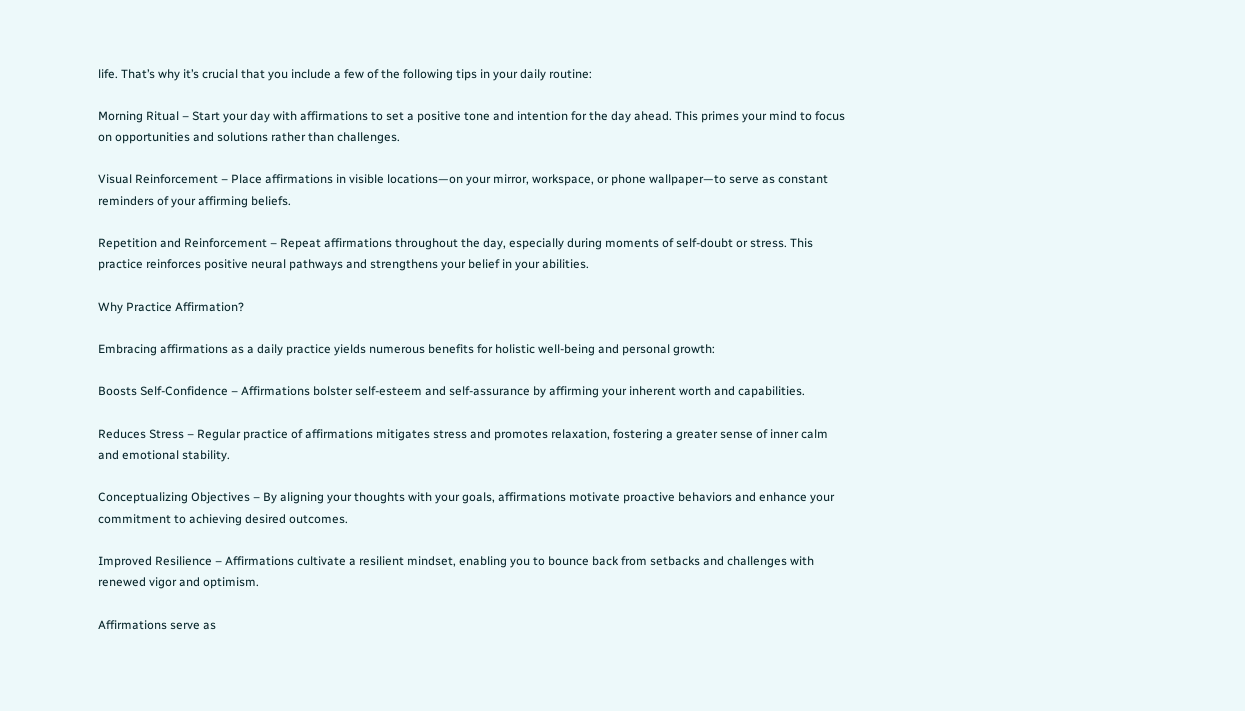life. That’s why it’s crucial that you include a few of the following tips in your daily routine:

Morning Ritual – Start your day with affirmations to set a positive tone and intention for the day ahead. This primes your mind to focus on opportunities and solutions rather than challenges.

Visual Reinforcement – Place affirmations in visible locations—on your mirror, workspace, or phone wallpaper—to serve as constant reminders of your affirming beliefs.

Repetition and Reinforcement – Repeat affirmations throughout the day, especially during moments of self-doubt or stress. This practice reinforces positive neural pathways and strengthens your belief in your abilities.

Why Practice Affirmation?

Embracing affirmations as a daily practice yields numerous benefits for holistic well-being and personal growth:

Boosts Self-Confidence – Affirmations bolster self-esteem and self-assurance by affirming your inherent worth and capabilities.

Reduces Stress – Regular practice of affirmations mitigates stress and promotes relaxation, fostering a greater sense of inner calm and emotional stability.

Conceptualizing Objectives – By aligning your thoughts with your goals, affirmations motivate proactive behaviors and enhance your commitment to achieving desired outcomes.

Improved Resilience – Affirmations cultivate a resilient mindset, enabling you to bounce back from setbacks and challenges with renewed vigor and optimism.

Affirmations serve as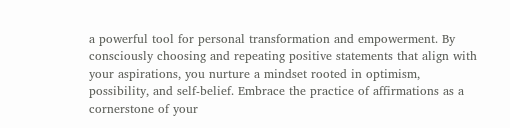a powerful tool for personal transformation and empowerment. By consciously choosing and repeating positive statements that align with your aspirations, you nurture a mindset rooted in optimism, possibility, and self-belief. Embrace the practice of affirmations as a cornerstone of your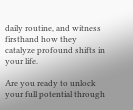daily routine, and witness firsthand how they catalyze profound shifts in your life.

Are you ready to unlock your full potential through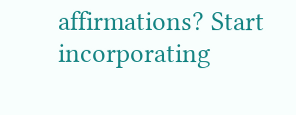affirmations? Start incorporating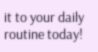it to your daily routine today!